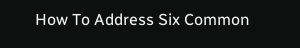How To Address Six Common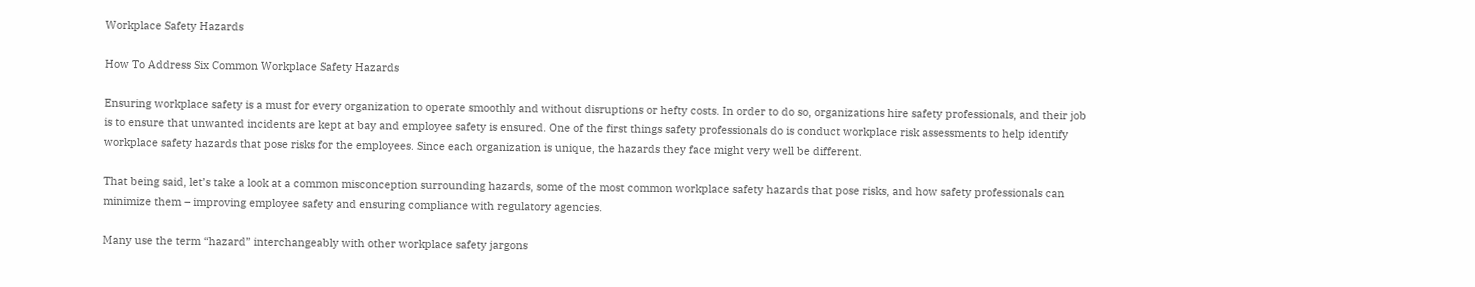Workplace Safety Hazards

How To Address Six Common Workplace Safety Hazards

Ensuring workplace safety is a must for every organization to operate smoothly and without disruptions or hefty costs. In order to do so, organizations hire safety professionals, and their job is to ensure that unwanted incidents are kept at bay and employee safety is ensured. One of the first things safety professionals do is conduct workplace risk assessments to help identify workplace safety hazards that pose risks for the employees. Since each organization is unique, the hazards they face might very well be different.

That being said, let’s take a look at a common misconception surrounding hazards, some of the most common workplace safety hazards that pose risks, and how safety professionals can minimize them – improving employee safety and ensuring compliance with regulatory agencies.

Many use the term “hazard” interchangeably with other workplace safety jargons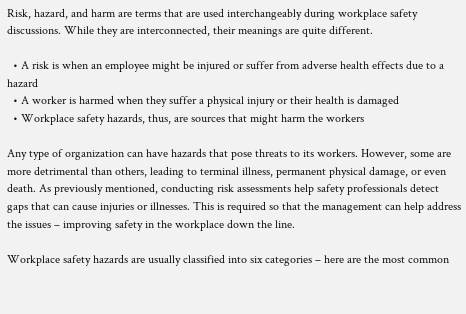Risk, hazard, and harm are terms that are used interchangeably during workplace safety discussions. While they are interconnected, their meanings are quite different.

  • A risk is when an employee might be injured or suffer from adverse health effects due to a hazard
  • A worker is harmed when they suffer a physical injury or their health is damaged
  • Workplace safety hazards, thus, are sources that might harm the workers

Any type of organization can have hazards that pose threats to its workers. However, some are more detrimental than others, leading to terminal illness, permanent physical damage, or even death. As previously mentioned, conducting risk assessments help safety professionals detect gaps that can cause injuries or illnesses. This is required so that the management can help address the issues – improving safety in the workplace down the line.

Workplace safety hazards are usually classified into six categories – here are the most common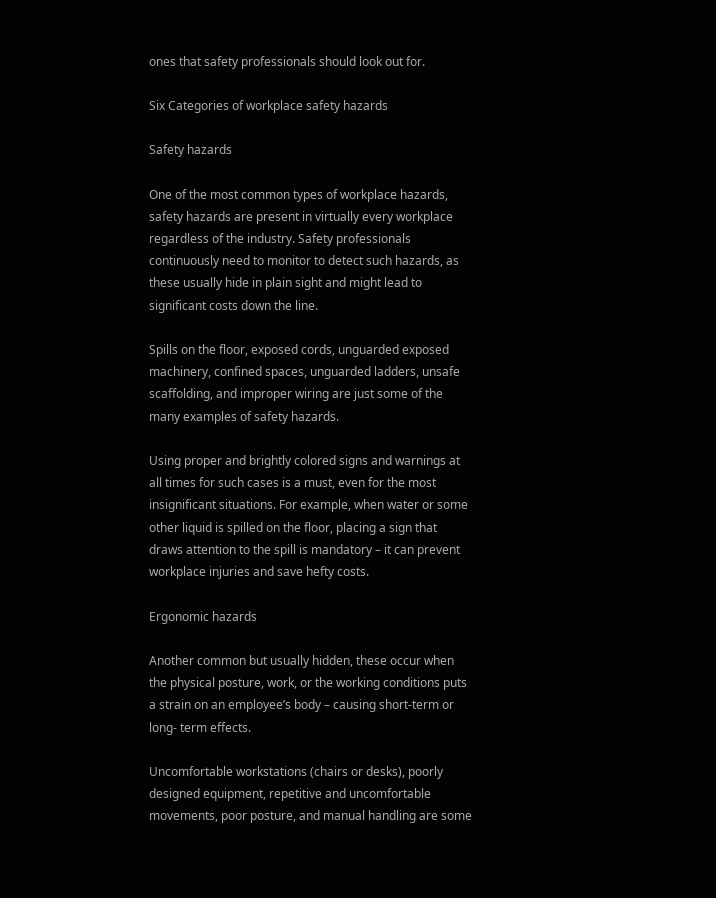ones that safety professionals should look out for.

Six Categories of workplace safety hazards

Safety hazards

One of the most common types of workplace hazards, safety hazards are present in virtually every workplace regardless of the industry. Safety professionals continuously need to monitor to detect such hazards, as these usually hide in plain sight and might lead to significant costs down the line.

Spills on the floor, exposed cords, unguarded exposed machinery, confined spaces, unguarded ladders, unsafe scaffolding, and improper wiring are just some of the many examples of safety hazards.

Using proper and brightly colored signs and warnings at all times for such cases is a must, even for the most insignificant situations. For example, when water or some other liquid is spilled on the floor, placing a sign that draws attention to the spill is mandatory – it can prevent workplace injuries and save hefty costs.

Ergonomic hazards

Another common but usually hidden, these occur when the physical posture, work, or the working conditions puts a strain on an employee’s body – causing short-term or long- term effects.

Uncomfortable workstations (chairs or desks), poorly designed equipment, repetitive and uncomfortable movements, poor posture, and manual handling are some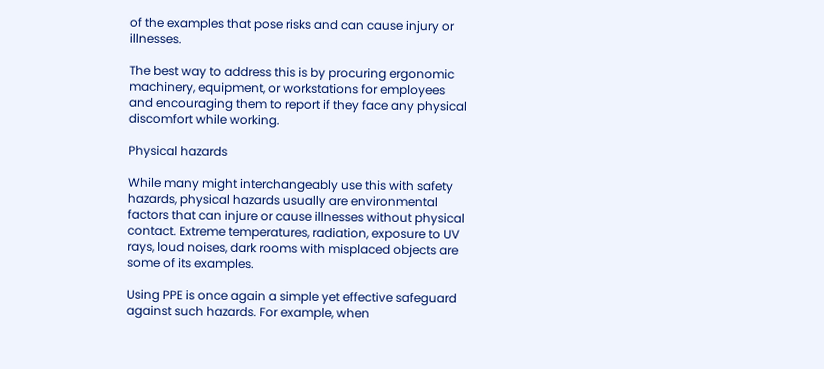of the examples that pose risks and can cause injury or illnesses.

The best way to address this is by procuring ergonomic machinery, equipment, or workstations for employees and encouraging them to report if they face any physical discomfort while working.

Physical hazards

While many might interchangeably use this with safety hazards, physical hazards usually are environmental factors that can injure or cause illnesses without physical contact. Extreme temperatures, radiation, exposure to UV rays, loud noises, dark rooms with misplaced objects are some of its examples.

Using PPE is once again a simple yet effective safeguard against such hazards. For example, when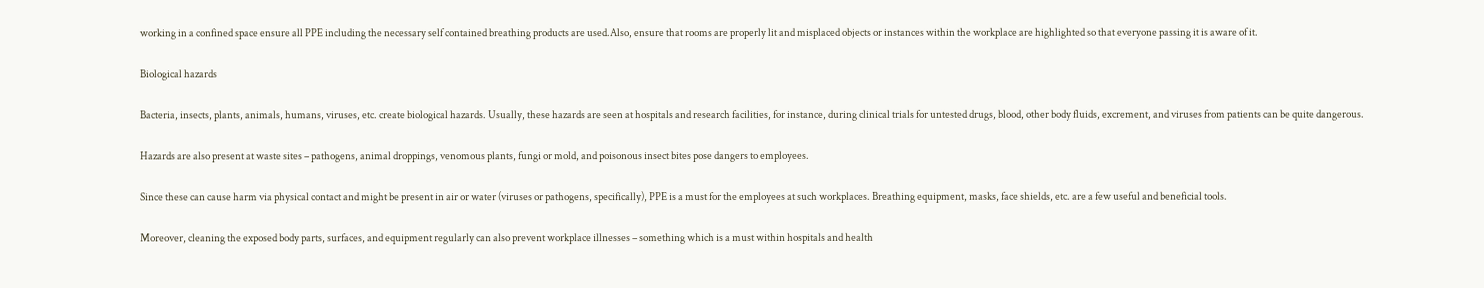working in a confined space ensure all PPE including the necessary self contained breathing products are used.Also, ensure that rooms are properly lit and misplaced objects or instances within the workplace are highlighted so that everyone passing it is aware of it.

Biological hazards

Bacteria, insects, plants, animals, humans, viruses, etc. create biological hazards. Usually, these hazards are seen at hospitals and research facilities, for instance, during clinical trials for untested drugs, blood, other body fluids, excrement, and viruses from patients can be quite dangerous.

Hazards are also present at waste sites – pathogens, animal droppings, venomous plants, fungi or mold, and poisonous insect bites pose dangers to employees.

Since these can cause harm via physical contact and might be present in air or water (viruses or pathogens, specifically), PPE is a must for the employees at such workplaces. Breathing equipment, masks, face shields, etc. are a few useful and beneficial tools.

Moreover, cleaning the exposed body parts, surfaces, and equipment regularly can also prevent workplace illnesses – something which is a must within hospitals and health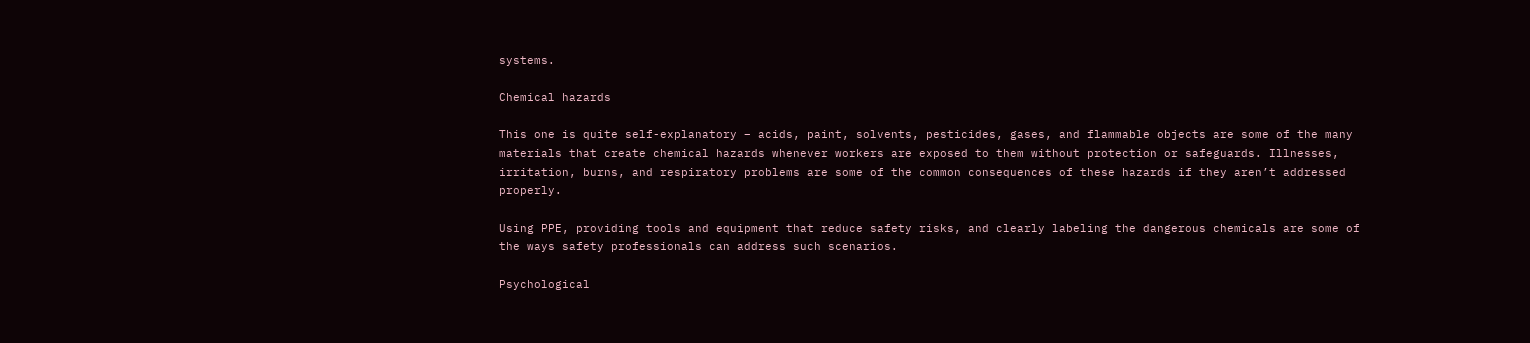systems.

Chemical hazards

This one is quite self-explanatory – acids, paint, solvents, pesticides, gases, and flammable objects are some of the many materials that create chemical hazards whenever workers are exposed to them without protection or safeguards. Illnesses, irritation, burns, and respiratory problems are some of the common consequences of these hazards if they aren’t addressed properly.

Using PPE, providing tools and equipment that reduce safety risks, and clearly labeling the dangerous chemicals are some of the ways safety professionals can address such scenarios.

Psychological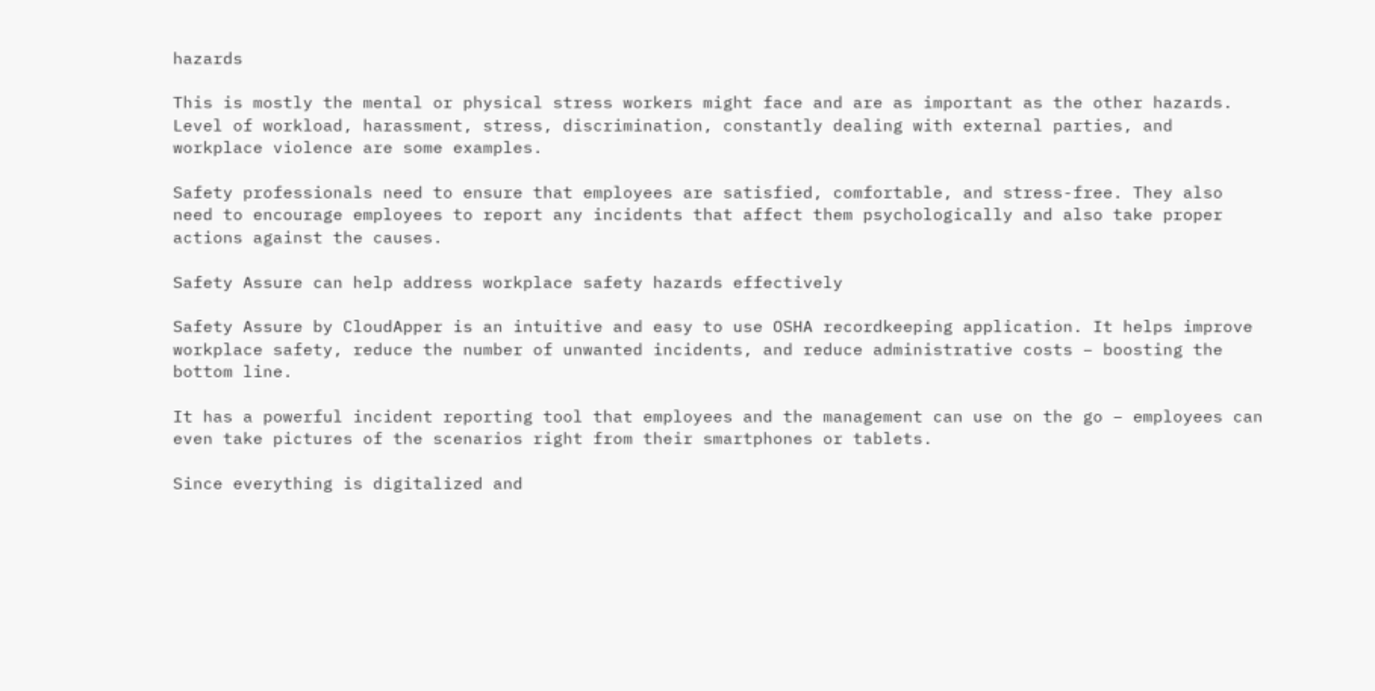hazards

This is mostly the mental or physical stress workers might face and are as important as the other hazards. Level of workload, harassment, stress, discrimination, constantly dealing with external parties, and workplace violence are some examples.

Safety professionals need to ensure that employees are satisfied, comfortable, and stress-free. They also need to encourage employees to report any incidents that affect them psychologically and also take proper actions against the causes.

Safety Assure can help address workplace safety hazards effectively

Safety Assure by CloudApper is an intuitive and easy to use OSHA recordkeeping application. It helps improve workplace safety, reduce the number of unwanted incidents, and reduce administrative costs – boosting the bottom line.

It has a powerful incident reporting tool that employees and the management can use on the go – employees can even take pictures of the scenarios right from their smartphones or tablets.

Since everything is digitalized and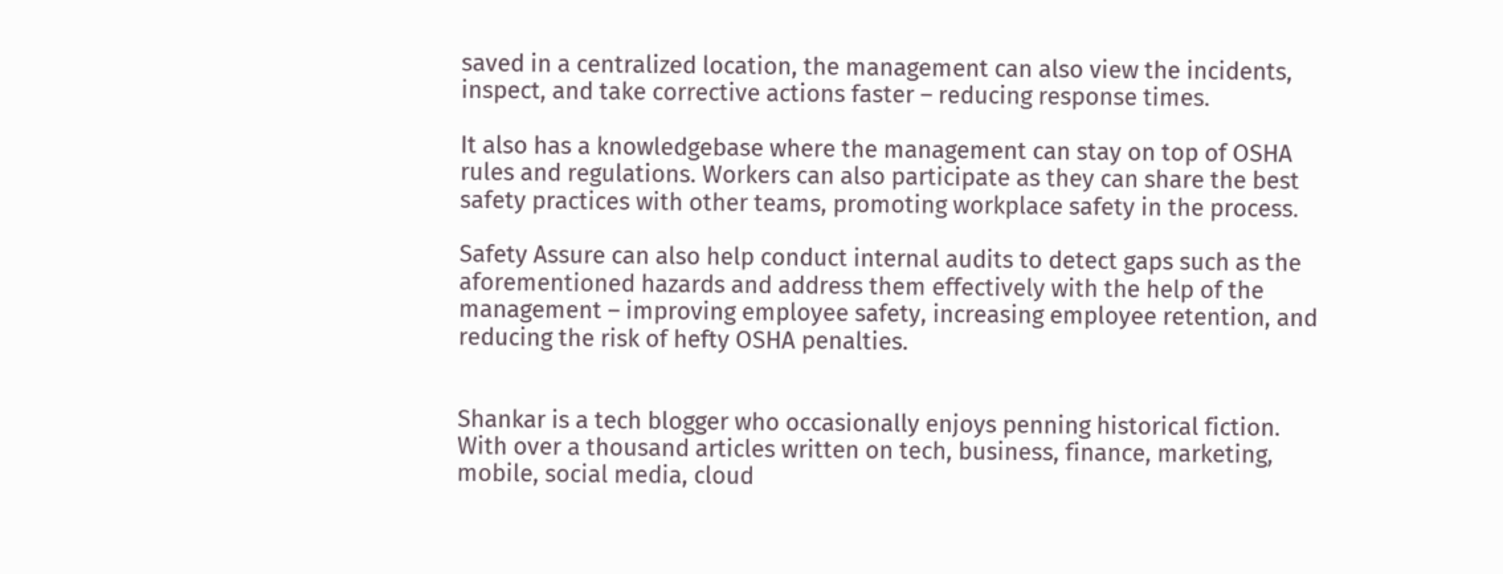saved in a centralized location, the management can also view the incidents, inspect, and take corrective actions faster – reducing response times.

It also has a knowledgebase where the management can stay on top of OSHA rules and regulations. Workers can also participate as they can share the best safety practices with other teams, promoting workplace safety in the process.

Safety Assure can also help conduct internal audits to detect gaps such as the aforementioned hazards and address them effectively with the help of the management – improving employee safety, increasing employee retention, and reducing the risk of hefty OSHA penalties.


Shankar is a tech blogger who occasionally enjoys penning historical fiction. With over a thousand articles written on tech, business, finance, marketing, mobile, social media, cloud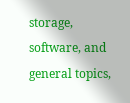storage, software, and general topics,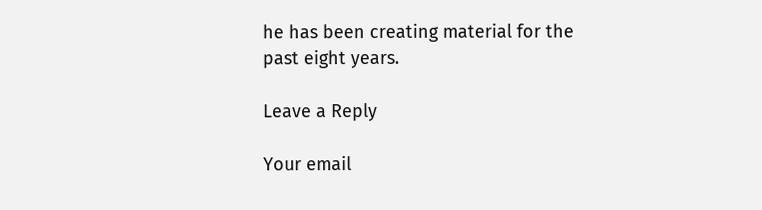he has been creating material for the past eight years.

Leave a Reply

Your email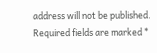address will not be published. Required fields are marked *